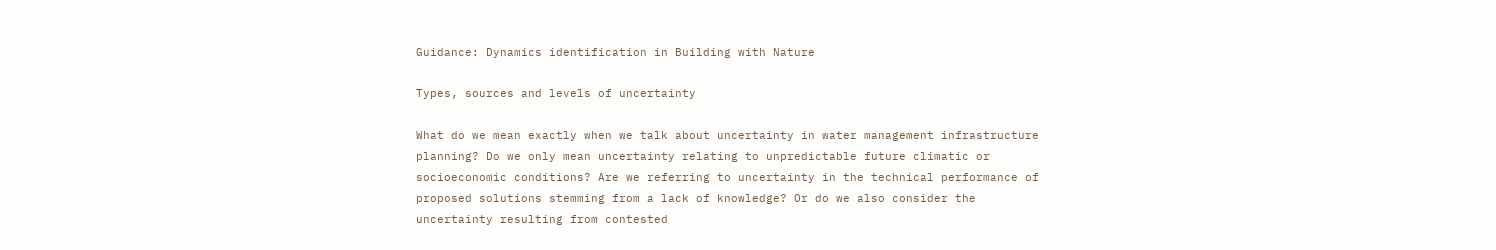Guidance: Dynamics identification in Building with Nature

Types, sources and levels of uncertainty

What do we mean exactly when we talk about uncertainty in water management infrastructure planning? Do we only mean uncertainty relating to unpredictable future climatic or socioeconomic conditions? Are we referring to uncertainty in the technical performance of proposed solutions stemming from a lack of knowledge? Or do we also consider the uncertainty resulting from contested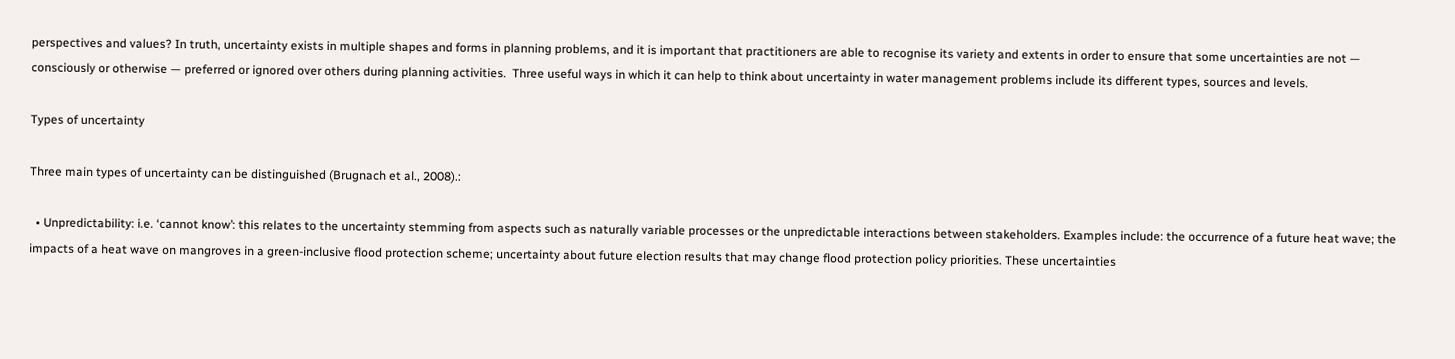perspectives and values? In truth, uncertainty exists in multiple shapes and forms in planning problems, and it is important that practitioners are able to recognise its variety and extents in order to ensure that some uncertainties are not — consciously or otherwise — preferred or ignored over others during planning activities.  Three useful ways in which it can help to think about uncertainty in water management problems include its different types, sources and levels.

Types of uncertainty

Three main types of uncertainty can be distinguished (Brugnach et al., 2008).:

  • Unpredictability: i.e. ‘cannot know’: this relates to the uncertainty stemming from aspects such as naturally variable processes or the unpredictable interactions between stakeholders. Examples include: the occurrence of a future heat wave; the impacts of a heat wave on mangroves in a green-inclusive flood protection scheme; uncertainty about future election results that may change flood protection policy priorities. These uncertainties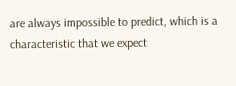are always impossible to predict, which is a characteristic that we expect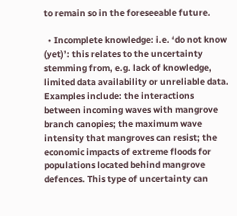to remain so in the foreseeable future.

  • Incomplete knowledge: i.e. ‘do not know (yet)’: this relates to the uncertainty stemming from, e.g. lack of knowledge,  limited data availability or unreliable data. Examples include: the interactions between incoming waves with mangrove branch canopies; the maximum wave intensity that mangroves can resist; the economic impacts of extreme floods for populations located behind mangrove defences. This type of uncertainty can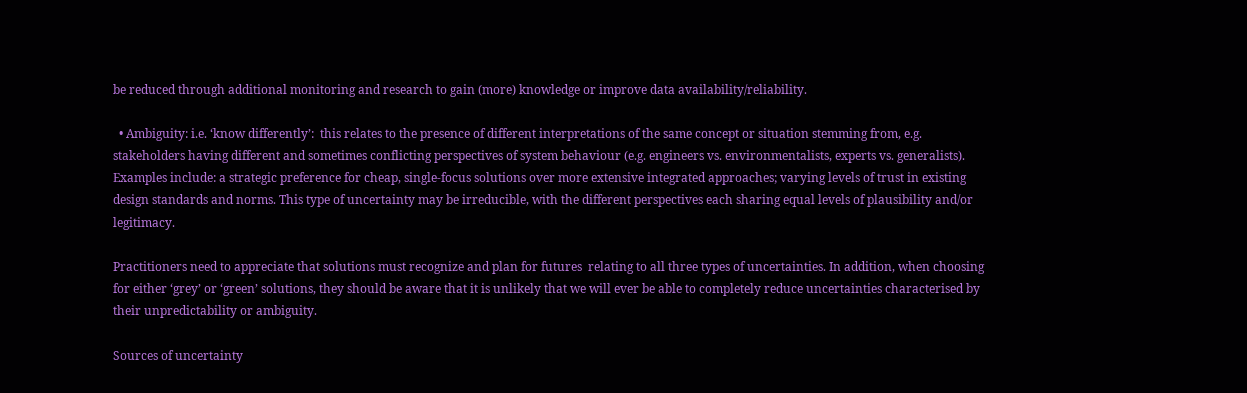be reduced through additional monitoring and research to gain (more) knowledge or improve data availability/reliability.

  • Ambiguity: i.e. ‘know differently’:  this relates to the presence of different interpretations of the same concept or situation stemming from, e.g. stakeholders having different and sometimes conflicting perspectives of system behaviour (e.g. engineers vs. environmentalists, experts vs. generalists). Examples include: a strategic preference for cheap, single-focus solutions over more extensive integrated approaches; varying levels of trust in existing design standards and norms. This type of uncertainty may be irreducible, with the different perspectives each sharing equal levels of plausibility and/or legitimacy.

Practitioners need to appreciate that solutions must recognize and plan for futures  relating to all three types of uncertainties. In addition, when choosing for either ‘grey’ or ‘green’ solutions, they should be aware that it is unlikely that we will ever be able to completely reduce uncertainties characterised by their unpredictability or ambiguity.

Sources of uncertainty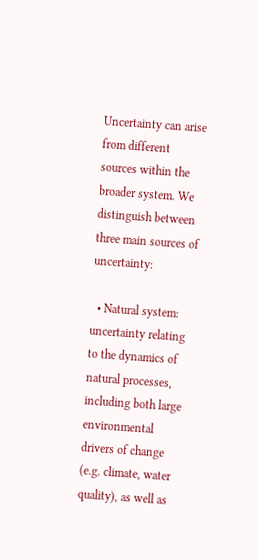Uncertainty can arise from different sources within the broader system. We distinguish between three main sources of uncertainty:

  • Natural system: uncertainty relating to the dynamics of natural processes, including both large environmental drivers of change (e.g. climate, water quality), as well as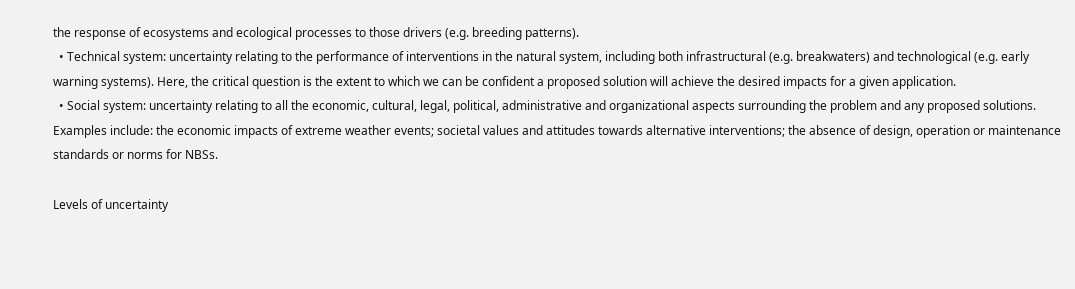the response of ecosystems and ecological processes to those drivers (e.g. breeding patterns).
  • Technical system: uncertainty relating to the performance of interventions in the natural system, including both infrastructural (e.g. breakwaters) and technological (e.g. early warning systems). Here, the critical question is the extent to which we can be confident a proposed solution will achieve the desired impacts for a given application.
  • Social system: uncertainty relating to all the economic, cultural, legal, political, administrative and organizational aspects surrounding the problem and any proposed solutions. Examples include: the economic impacts of extreme weather events; societal values and attitudes towards alternative interventions; the absence of design, operation or maintenance standards or norms for NBSs.

Levels of uncertainty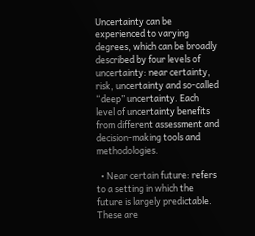Uncertainty can be experienced to varying degrees, which can be broadly described by four levels of uncertainty: near certainty, risk, uncertainty and so-called “deep” uncertainty. Each level of uncertainty benefits from different assessment and decision-making tools and methodologies.

  • Near certain future: refers to a setting in which the future is largely predictable. These are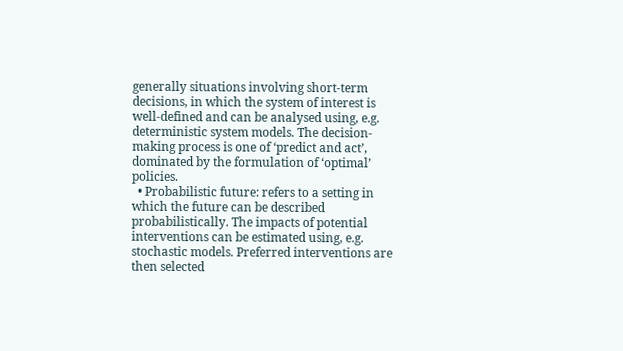generally situations involving short-term decisions, in which the system of interest is well-defined and can be analysed using, e.g. deterministic system models. The decision-making process is one of ‘predict and act’, dominated by the formulation of ‘optimal’ policies.
  • Probabilistic future: refers to a setting in which the future can be described probabilistically. The impacts of potential interventions can be estimated using, e.g. stochastic models. Preferred interventions are then selected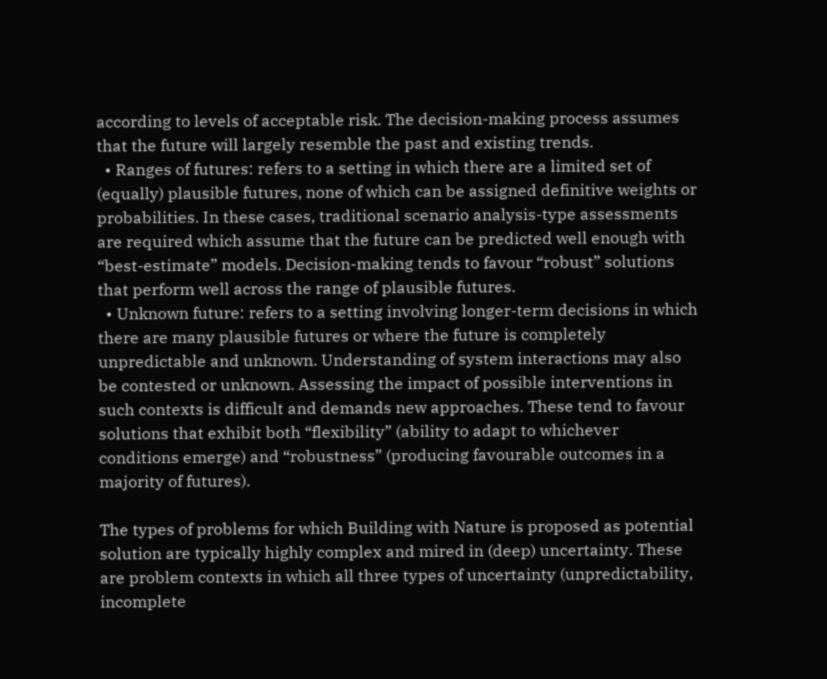according to levels of acceptable risk. The decision-making process assumes that the future will largely resemble the past and existing trends.
  • Ranges of futures: refers to a setting in which there are a limited set of (equally) plausible futures, none of which can be assigned definitive weights or probabilities. In these cases, traditional scenario analysis-type assessments are required which assume that the future can be predicted well enough with “best-estimate” models. Decision-making tends to favour “robust” solutions that perform well across the range of plausible futures.
  • Unknown future: refers to a setting involving longer-term decisions in which there are many plausible futures or where the future is completely unpredictable and unknown. Understanding of system interactions may also be contested or unknown. Assessing the impact of possible interventions in such contexts is difficult and demands new approaches. These tend to favour solutions that exhibit both “flexibility” (ability to adapt to whichever conditions emerge) and “robustness” (producing favourable outcomes in a majority of futures).

The types of problems for which Building with Nature is proposed as potential solution are typically highly complex and mired in (deep) uncertainty. These are problem contexts in which all three types of uncertainty (unpredictability, incomplete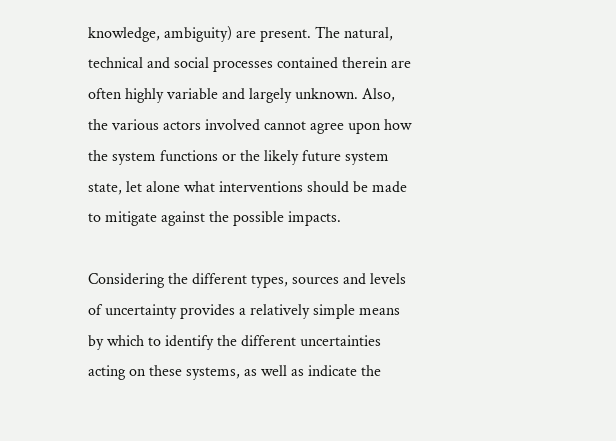knowledge, ambiguity) are present. The natural, technical and social processes contained therein are often highly variable and largely unknown. Also, the various actors involved cannot agree upon how the system functions or the likely future system state, let alone what interventions should be made to mitigate against the possible impacts.

Considering the different types, sources and levels of uncertainty provides a relatively simple means by which to identify the different uncertainties acting on these systems, as well as indicate the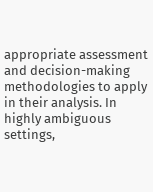appropriate assessment and decision-making methodologies to apply in their analysis. In highly ambiguous settings,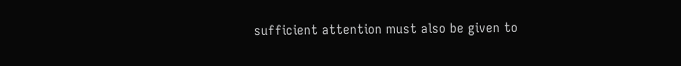sufficient attention must also be given to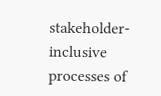stakeholder-inclusive processes of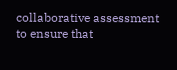collaborative assessment to ensure that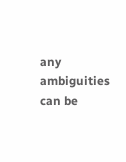any ambiguities can be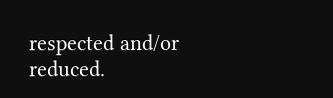respected and/or reduced.